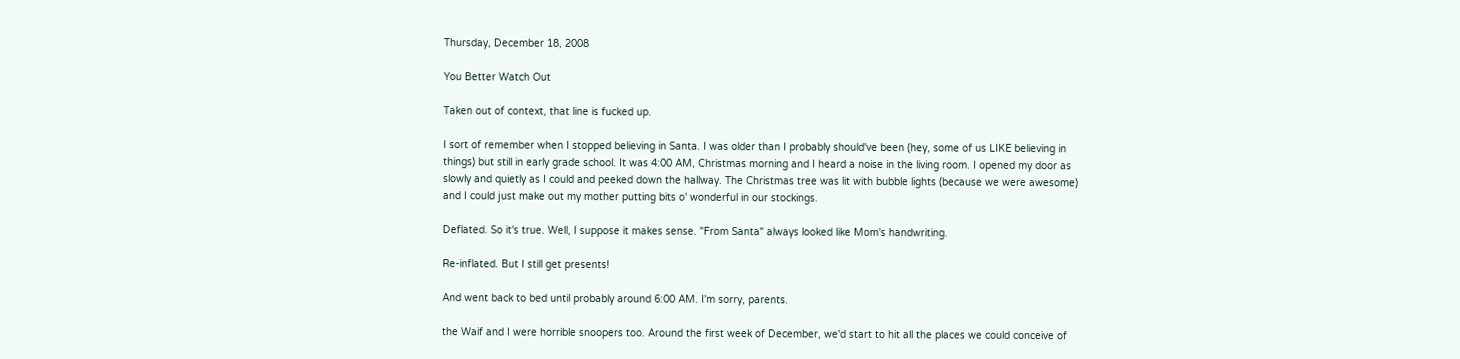Thursday, December 18, 2008

You Better Watch Out

Taken out of context, that line is fucked up.

I sort of remember when I stopped believing in Santa. I was older than I probably should've been (hey, some of us LIKE believing in things) but still in early grade school. It was 4:00 AM, Christmas morning and I heard a noise in the living room. I opened my door as slowly and quietly as I could and peeked down the hallway. The Christmas tree was lit with bubble lights (because we were awesome) and I could just make out my mother putting bits o' wonderful in our stockings.

Deflated. So it's true. Well, I suppose it makes sense. "From Santa" always looked like Mom's handwriting.

Re-inflated. But I still get presents!

And went back to bed until probably around 6:00 AM. I'm sorry, parents.

the Waif and I were horrible snoopers too. Around the first week of December, we'd start to hit all the places we could conceive of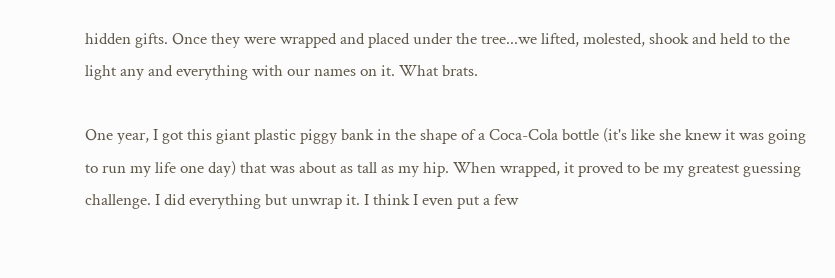hidden gifts. Once they were wrapped and placed under the tree...we lifted, molested, shook and held to the light any and everything with our names on it. What brats.

One year, I got this giant plastic piggy bank in the shape of a Coca-Cola bottle (it's like she knew it was going to run my life one day) that was about as tall as my hip. When wrapped, it proved to be my greatest guessing challenge. I did everything but unwrap it. I think I even put a few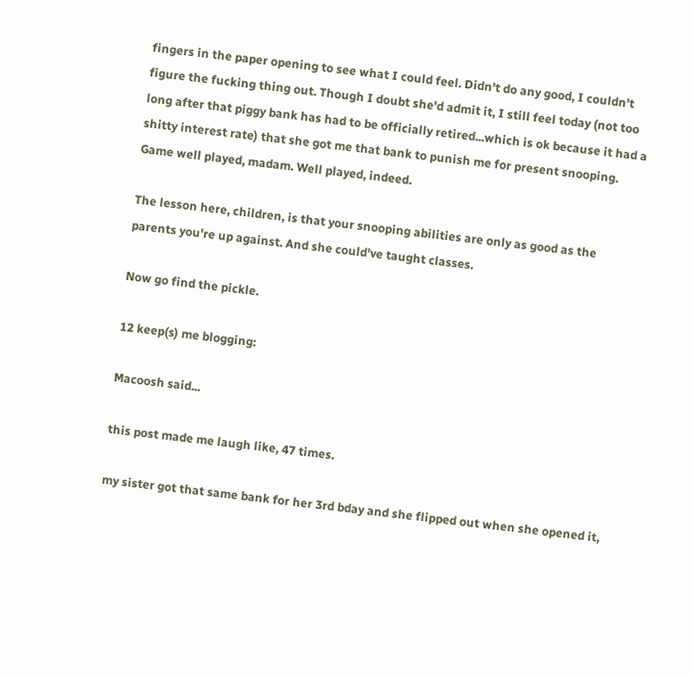fingers in the paper opening to see what I could feel. Didn't do any good, I couldn't figure the fucking thing out. Though I doubt she'd admit it, I still feel today (not too long after that piggy bank has had to be officially retired...which is ok because it had a shitty interest rate) that she got me that bank to punish me for present snooping. Game well played, madam. Well played, indeed.

The lesson here, children, is that your snooping abilities are only as good as the parents you're up against. And she could've taught classes.

Now go find the pickle.

12 keep(s) me blogging:

Macoosh said...

this post made me laugh like, 47 times.

my sister got that same bank for her 3rd bday and she flipped out when she opened it,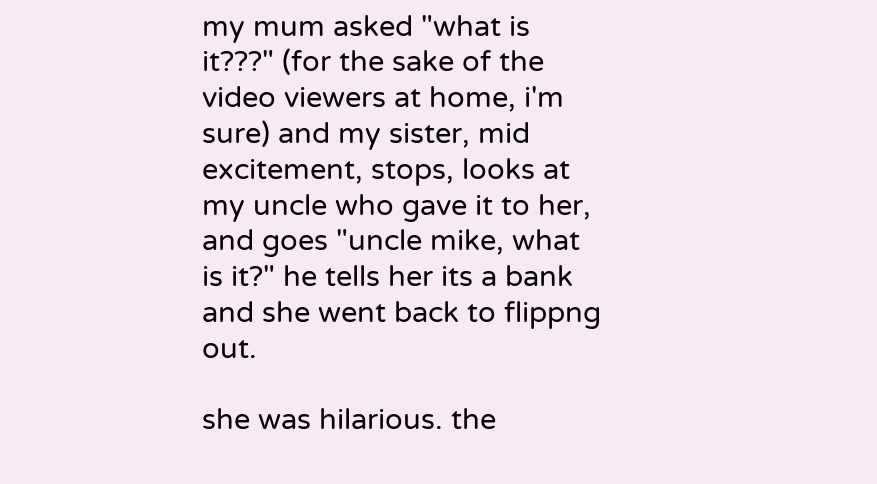my mum asked "what is it???" (for the sake of the video viewers at home, i'm sure) and my sister, mid excitement, stops, looks at my uncle who gave it to her, and goes "uncle mike, what is it?" he tells her its a bank and she went back to flippng out.

she was hilarious. the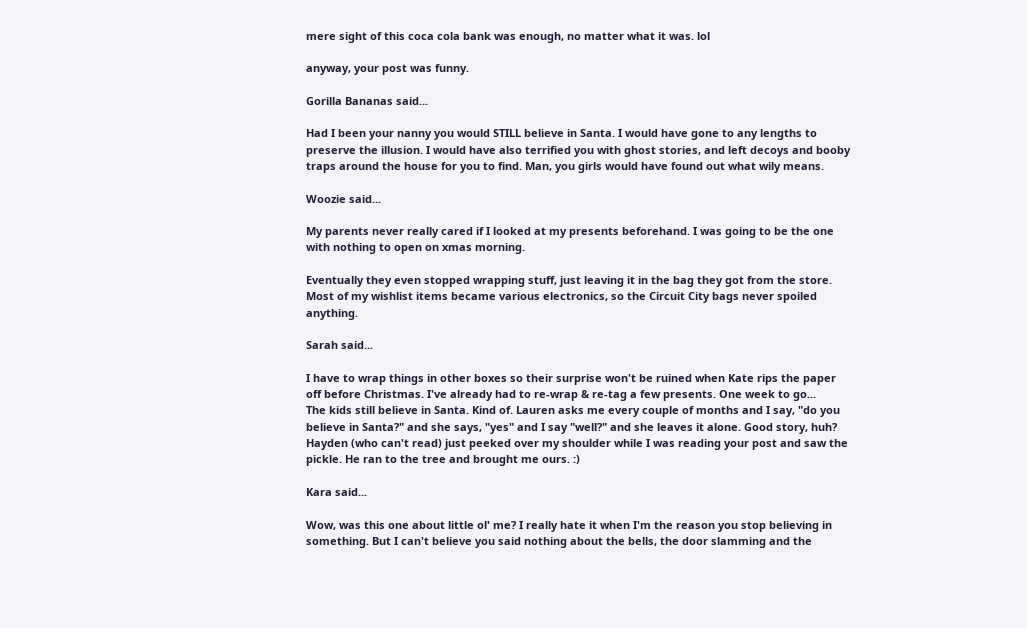mere sight of this coca cola bank was enough, no matter what it was. lol

anyway, your post was funny.

Gorilla Bananas said...

Had I been your nanny you would STILL believe in Santa. I would have gone to any lengths to preserve the illusion. I would have also terrified you with ghost stories, and left decoys and booby traps around the house for you to find. Man, you girls would have found out what wily means.

Woozie said...

My parents never really cared if I looked at my presents beforehand. I was going to be the one with nothing to open on xmas morning.

Eventually they even stopped wrapping stuff, just leaving it in the bag they got from the store. Most of my wishlist items became various electronics, so the Circuit City bags never spoiled anything.

Sarah said...

I have to wrap things in other boxes so their surprise won't be ruined when Kate rips the paper off before Christmas. I've already had to re-wrap & re-tag a few presents. One week to go...
The kids still believe in Santa. Kind of. Lauren asks me every couple of months and I say, "do you believe in Santa?" and she says, "yes" and I say "well?" and she leaves it alone. Good story, huh?
Hayden (who can't read) just peeked over my shoulder while I was reading your post and saw the pickle. He ran to the tree and brought me ours. :)

Kara said...

Wow, was this one about little ol' me? I really hate it when I'm the reason you stop believing in something. But I can't believe you said nothing about the bells, the door slamming and the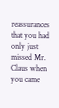reassurances that you had only just missed Mr. Claus when you came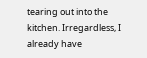tearing out into the kitchen. Irregardless, I already have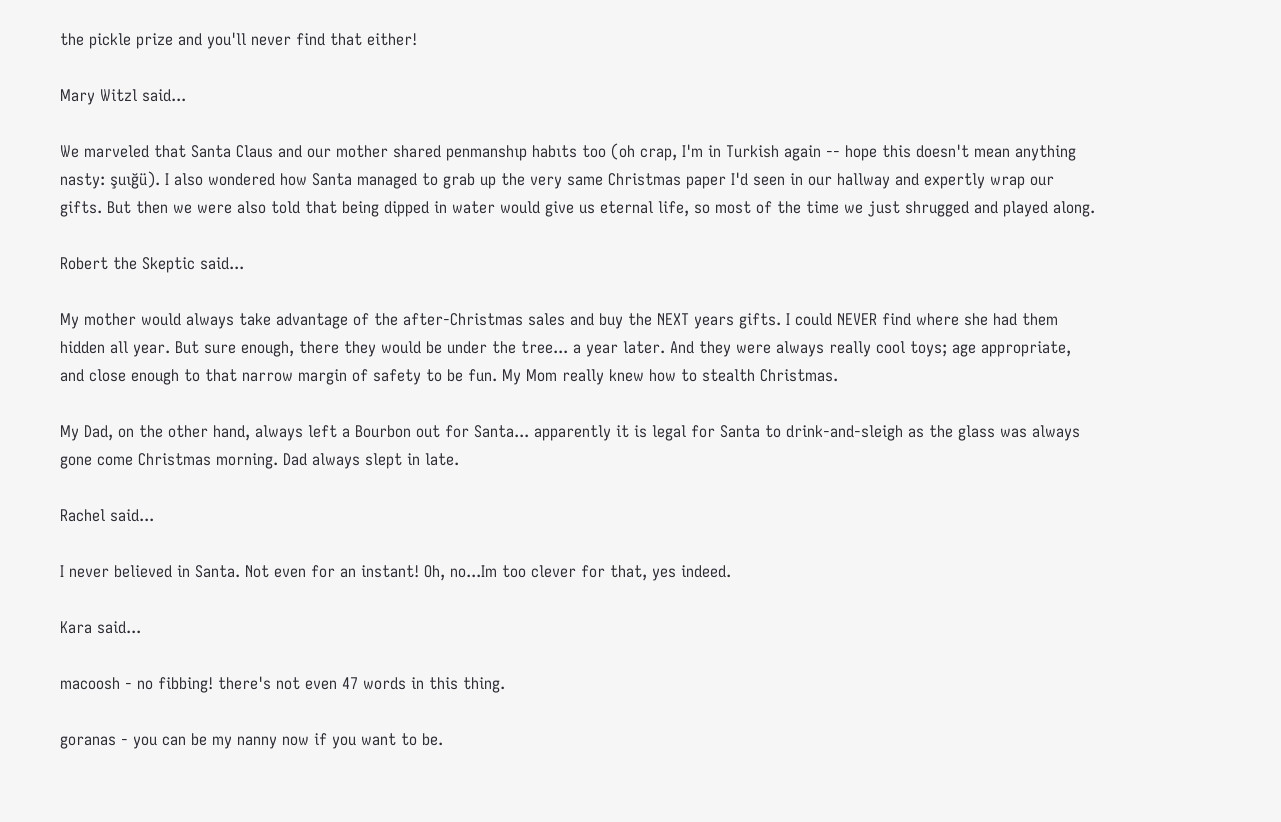the pickle prize and you'll never find that either!

Mary Witzl said...

We marveled that Santa Claus and our mother shared penmanshıp habıts too (oh crap, I'm in Turkish again -- hope this doesn't mean anything nasty: şuığü). I also wondered how Santa managed to grab up the very same Christmas paper I'd seen in our hallway and expertly wrap our gifts. But then we were also told that being dipped in water would give us eternal life, so most of the time we just shrugged and played along.

Robert the Skeptic said...

My mother would always take advantage of the after-Christmas sales and buy the NEXT years gifts. I could NEVER find where she had them hidden all year. But sure enough, there they would be under the tree... a year later. And they were always really cool toys; age appropriate, and close enough to that narrow margin of safety to be fun. My Mom really knew how to stealth Christmas.

My Dad, on the other hand, always left a Bourbon out for Santa... apparently it is legal for Santa to drink-and-sleigh as the glass was always gone come Christmas morning. Dad always slept in late.

Rachel said...

I never believed in Santa. Not even for an instant! Oh, no...Im too clever for that, yes indeed.

Kara said...

macoosh - no fibbing! there's not even 47 words in this thing.

goranas - you can be my nanny now if you want to be.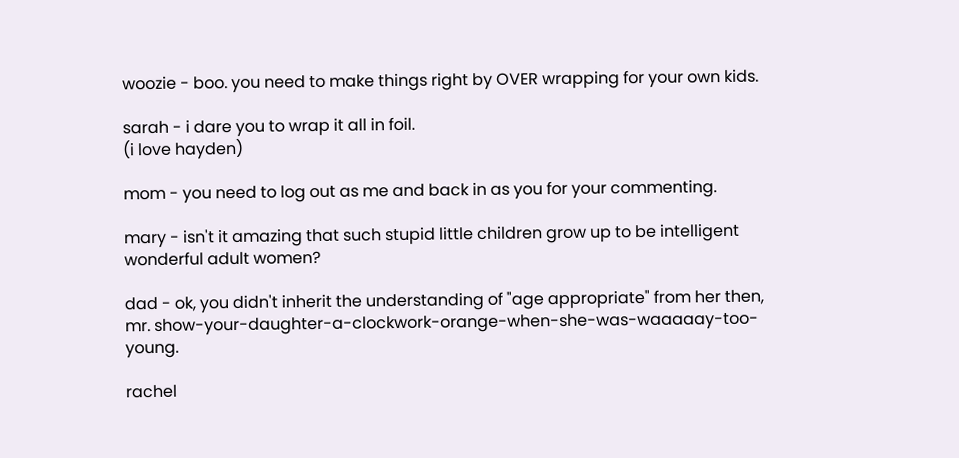woozie - boo. you need to make things right by OVER wrapping for your own kids.

sarah - i dare you to wrap it all in foil.
(i love hayden)

mom - you need to log out as me and back in as you for your commenting.

mary - isn't it amazing that such stupid little children grow up to be intelligent wonderful adult women?

dad - ok, you didn't inherit the understanding of "age appropriate" from her then, mr. show-your-daughter-a-clockwork-orange-when-she-was-waaaaay-too-young.

rachel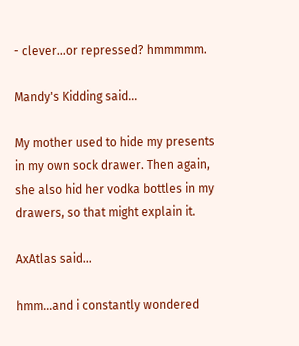- clever...or repressed? hmmmmm.

Mandy's Kidding said...

My mother used to hide my presents in my own sock drawer. Then again, she also hid her vodka bottles in my drawers, so that might explain it.

AxAtlas said...

hmm...and i constantly wondered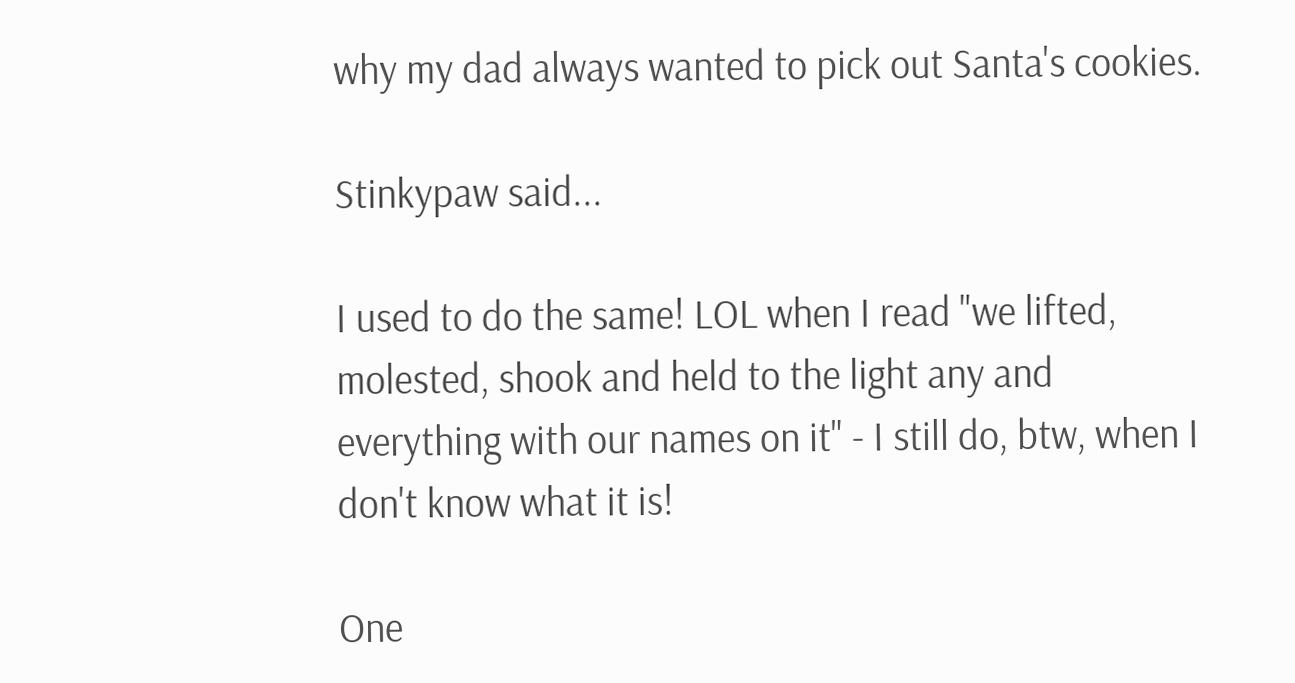why my dad always wanted to pick out Santa's cookies.

Stinkypaw said...

I used to do the same! LOL when I read "we lifted, molested, shook and held to the light any and everything with our names on it" - I still do, btw, when I don't know what it is!

One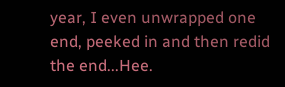year, I even unwrapped one end, peeked in and then redid the end...Hee.